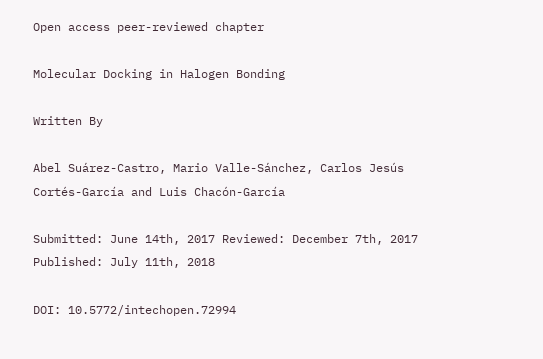Open access peer-reviewed chapter

Molecular Docking in Halogen Bonding

Written By

Abel Suárez-Castro, Mario Valle-Sánchez, Carlos Jesús Cortés-García and Luis Chacón-García

Submitted: June 14th, 2017 Reviewed: December 7th, 2017 Published: July 11th, 2018

DOI: 10.5772/intechopen.72994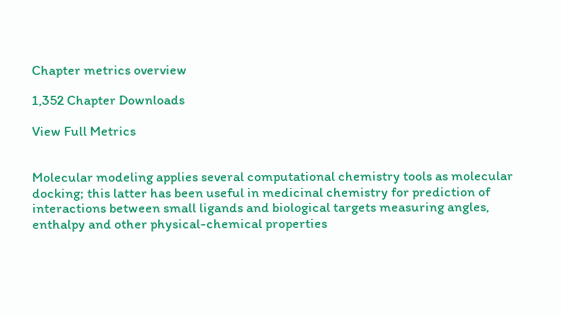Chapter metrics overview

1,352 Chapter Downloads

View Full Metrics


Molecular modeling applies several computational chemistry tools as molecular docking; this latter has been useful in medicinal chemistry for prediction of interactions between small ligands and biological targets measuring angles, enthalpy and other physical-chemical properties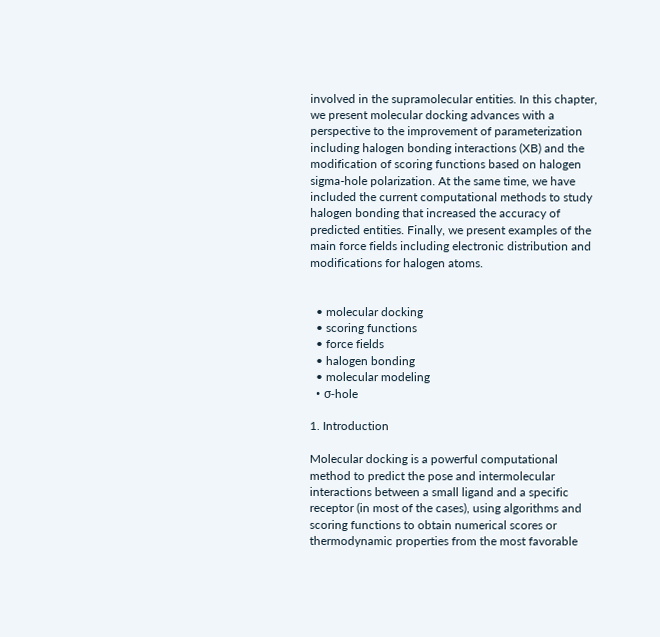involved in the supramolecular entities. In this chapter, we present molecular docking advances with a perspective to the improvement of parameterization including halogen bonding interactions (XB) and the modification of scoring functions based on halogen sigma-hole polarization. At the same time, we have included the current computational methods to study halogen bonding that increased the accuracy of predicted entities. Finally, we present examples of the main force fields including electronic distribution and modifications for halogen atoms.


  • molecular docking
  • scoring functions
  • force fields
  • halogen bonding
  • molecular modeling
  • σ-hole

1. Introduction

Molecular docking is a powerful computational method to predict the pose and intermolecular interactions between a small ligand and a specific receptor (in most of the cases), using algorithms and scoring functions to obtain numerical scores or thermodynamic properties from the most favorable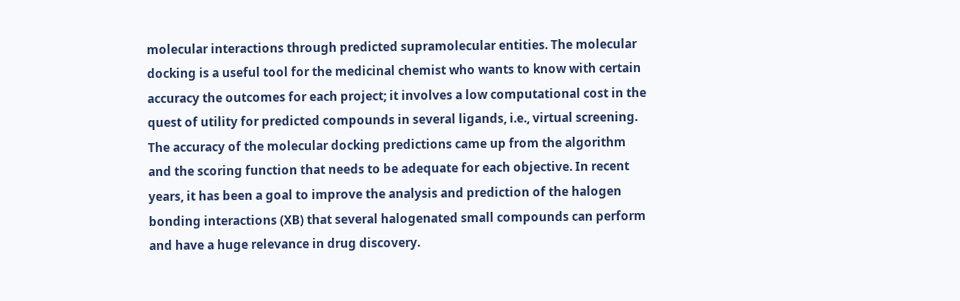molecular interactions through predicted supramolecular entities. The molecular docking is a useful tool for the medicinal chemist who wants to know with certain accuracy the outcomes for each project; it involves a low computational cost in the quest of utility for predicted compounds in several ligands, i.e., virtual screening. The accuracy of the molecular docking predictions came up from the algorithm and the scoring function that needs to be adequate for each objective. In recent years, it has been a goal to improve the analysis and prediction of the halogen bonding interactions (XB) that several halogenated small compounds can perform and have a huge relevance in drug discovery.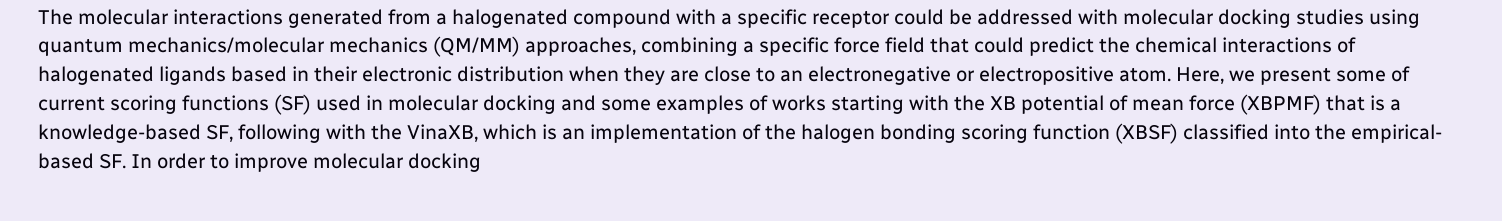The molecular interactions generated from a halogenated compound with a specific receptor could be addressed with molecular docking studies using quantum mechanics/molecular mechanics (QM/MM) approaches, combining a specific force field that could predict the chemical interactions of halogenated ligands based in their electronic distribution when they are close to an electronegative or electropositive atom. Here, we present some of current scoring functions (SF) used in molecular docking and some examples of works starting with the XB potential of mean force (XBPMF) that is a knowledge-based SF, following with the VinaXB, which is an implementation of the halogen bonding scoring function (XBSF) classified into the empirical-based SF. In order to improve molecular docking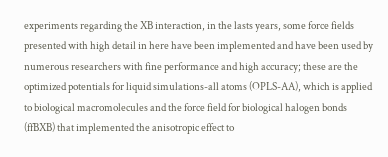experiments regarding the XB interaction, in the lasts years, some force fields presented with high detail in here have been implemented and have been used by numerous researchers with fine performance and high accuracy; these are the optimized potentials for liquid simulations-all atoms (OPLS-AA), which is applied to biological macromolecules and the force field for biological halogen bonds (ffBXB) that implemented the anisotropic effect to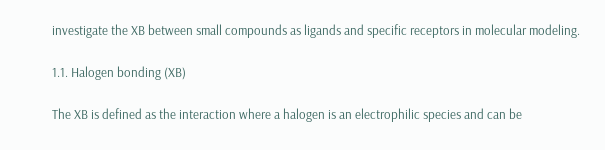investigate the XB between small compounds as ligands and specific receptors in molecular modeling.

1.1. Halogen bonding (XB)

The XB is defined as the interaction where a halogen is an electrophilic species and can be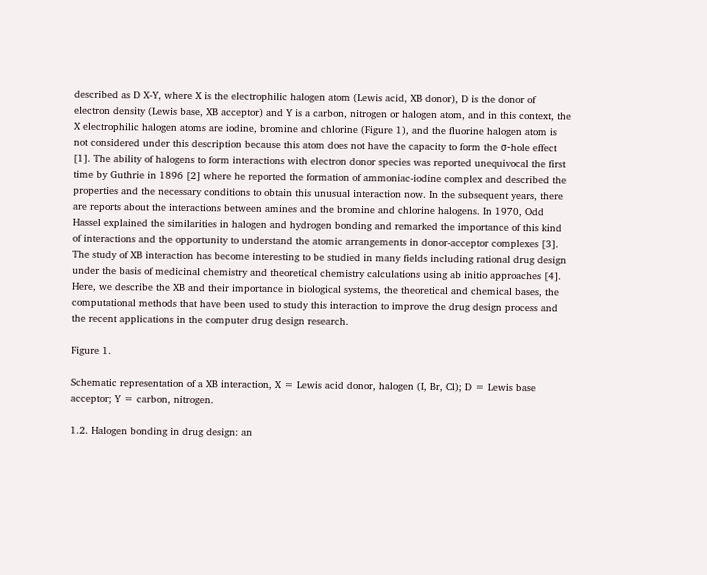described as D X-Y, where X is the electrophilic halogen atom (Lewis acid, XB donor), D is the donor of electron density (Lewis base, XB acceptor) and Y is a carbon, nitrogen or halogen atom, and in this context, the X electrophilic halogen atoms are iodine, bromine and chlorine (Figure 1), and the fluorine halogen atom is not considered under this description because this atom does not have the capacity to form the σ-hole effect [1]. The ability of halogens to form interactions with electron donor species was reported unequivocal the first time by Guthrie in 1896 [2] where he reported the formation of ammoniac-iodine complex and described the properties and the necessary conditions to obtain this unusual interaction now. In the subsequent years, there are reports about the interactions between amines and the bromine and chlorine halogens. In 1970, Odd Hassel explained the similarities in halogen and hydrogen bonding and remarked the importance of this kind of interactions and the opportunity to understand the atomic arrangements in donor-acceptor complexes [3]. The study of XB interaction has become interesting to be studied in many fields including rational drug design under the basis of medicinal chemistry and theoretical chemistry calculations using ab initio approaches [4]. Here, we describe the XB and their importance in biological systems, the theoretical and chemical bases, the computational methods that have been used to study this interaction to improve the drug design process and the recent applications in the computer drug design research.

Figure 1.

Schematic representation of a XB interaction, X = Lewis acid donor, halogen (I, Br, Cl); D = Lewis base acceptor; Y = carbon, nitrogen.

1.2. Halogen bonding in drug design: an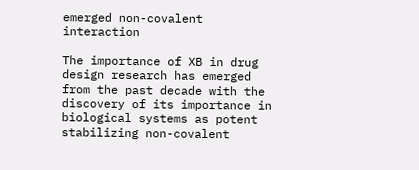emerged non-covalent interaction

The importance of XB in drug design research has emerged from the past decade with the discovery of its importance in biological systems as potent stabilizing non-covalent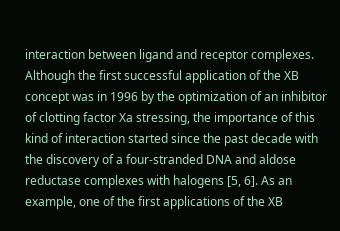interaction between ligand and receptor complexes. Although the first successful application of the XB concept was in 1996 by the optimization of an inhibitor of clotting factor Xa stressing, the importance of this kind of interaction started since the past decade with the discovery of a four-stranded DNA and aldose reductase complexes with halogens [5, 6]. As an example, one of the first applications of the XB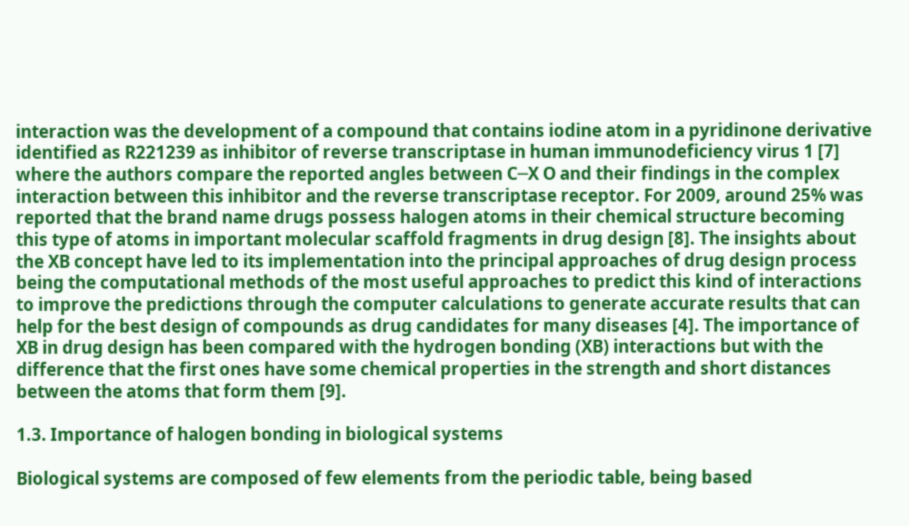interaction was the development of a compound that contains iodine atom in a pyridinone derivative identified as R221239 as inhibitor of reverse transcriptase in human immunodeficiency virus 1 [7] where the authors compare the reported angles between C─X O and their findings in the complex interaction between this inhibitor and the reverse transcriptase receptor. For 2009, around 25% was reported that the brand name drugs possess halogen atoms in their chemical structure becoming this type of atoms in important molecular scaffold fragments in drug design [8]. The insights about the XB concept have led to its implementation into the principal approaches of drug design process being the computational methods of the most useful approaches to predict this kind of interactions to improve the predictions through the computer calculations to generate accurate results that can help for the best design of compounds as drug candidates for many diseases [4]. The importance of XB in drug design has been compared with the hydrogen bonding (XB) interactions but with the difference that the first ones have some chemical properties in the strength and short distances between the atoms that form them [9].

1.3. Importance of halogen bonding in biological systems

Biological systems are composed of few elements from the periodic table, being based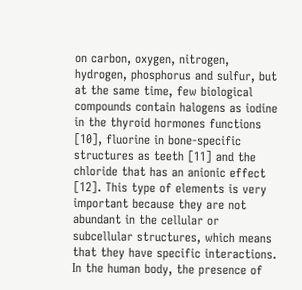on carbon, oxygen, nitrogen, hydrogen, phosphorus and sulfur, but at the same time, few biological compounds contain halogens as iodine in the thyroid hormones functions [10], fluorine in bone-specific structures as teeth [11] and the chloride that has an anionic effect [12]. This type of elements is very important because they are not abundant in the cellular or subcellular structures, which means that they have specific interactions. In the human body, the presence of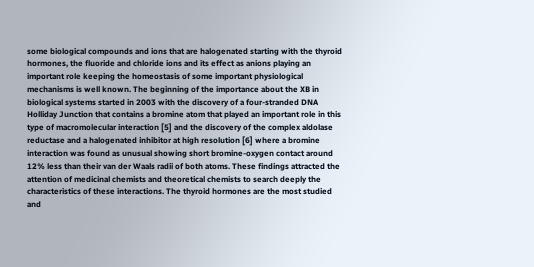some biological compounds and ions that are halogenated starting with the thyroid hormones, the fluoride and chloride ions and its effect as anions playing an important role keeping the homeostasis of some important physiological mechanisms is well known. The beginning of the importance about the XB in biological systems started in 2003 with the discovery of a four-stranded DNA Holliday Junction that contains a bromine atom that played an important role in this type of macromolecular interaction [5] and the discovery of the complex aldolase reductase and a halogenated inhibitor at high resolution [6] where a bromine interaction was found as unusual showing short bromine-oxygen contact around 12% less than their van der Waals radii of both atoms. These findings attracted the attention of medicinal chemists and theoretical chemists to search deeply the characteristics of these interactions. The thyroid hormones are the most studied and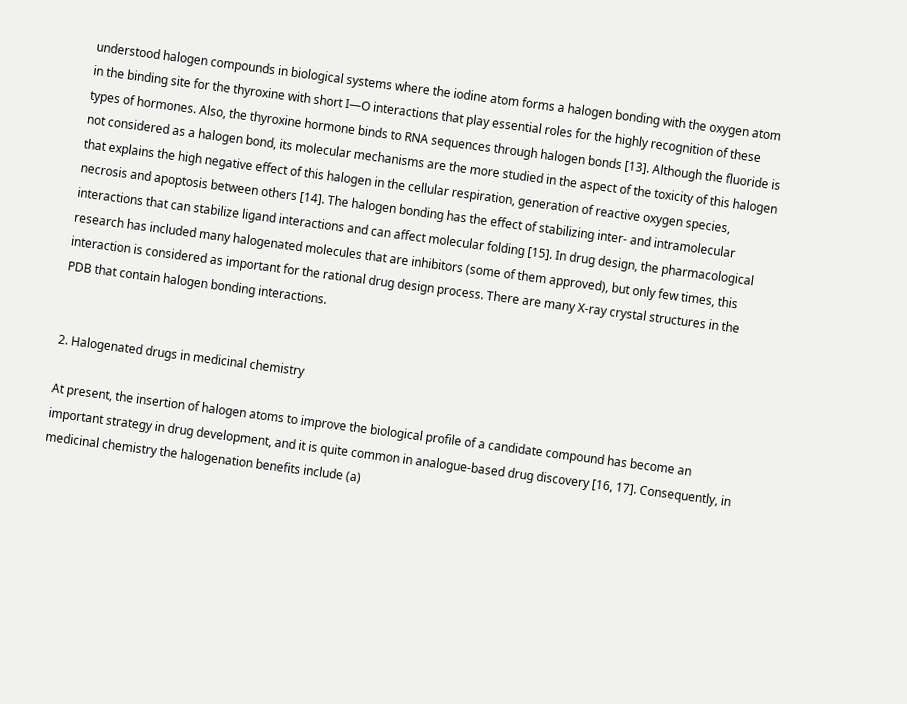understood halogen compounds in biological systems where the iodine atom forms a halogen bonding with the oxygen atom in the binding site for the thyroxine with short I—O interactions that play essential roles for the highly recognition of these types of hormones. Also, the thyroxine hormone binds to RNA sequences through halogen bonds [13]. Although the fluoride is not considered as a halogen bond, its molecular mechanisms are the more studied in the aspect of the toxicity of this halogen that explains the high negative effect of this halogen in the cellular respiration, generation of reactive oxygen species, necrosis and apoptosis between others [14]. The halogen bonding has the effect of stabilizing inter- and intramolecular interactions that can stabilize ligand interactions and can affect molecular folding [15]. In drug design, the pharmacological research has included many halogenated molecules that are inhibitors (some of them approved), but only few times, this interaction is considered as important for the rational drug design process. There are many X-ray crystal structures in the PDB that contain halogen bonding interactions.


2. Halogenated drugs in medicinal chemistry

At present, the insertion of halogen atoms to improve the biological profile of a candidate compound has become an important strategy in drug development, and it is quite common in analogue-based drug discovery [16, 17]. Consequently, in medicinal chemistry the halogenation benefits include (a)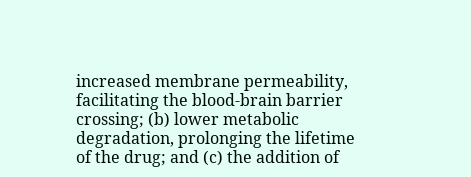increased membrane permeability, facilitating the blood-brain barrier crossing; (b) lower metabolic degradation, prolonging the lifetime of the drug; and (c) the addition of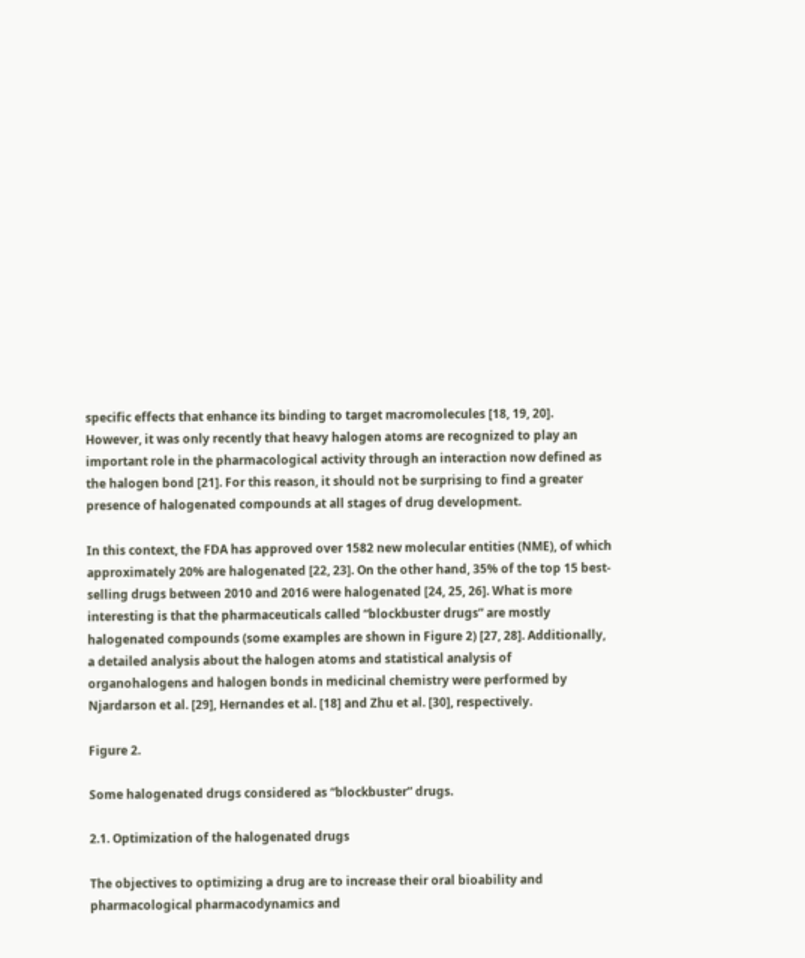specific effects that enhance its binding to target macromolecules [18, 19, 20]. However, it was only recently that heavy halogen atoms are recognized to play an important role in the pharmacological activity through an interaction now defined as the halogen bond [21]. For this reason, it should not be surprising to find a greater presence of halogenated compounds at all stages of drug development.

In this context, the FDA has approved over 1582 new molecular entities (NME), of which approximately 20% are halogenated [22, 23]. On the other hand, 35% of the top 15 best-selling drugs between 2010 and 2016 were halogenated [24, 25, 26]. What is more interesting is that the pharmaceuticals called “blockbuster drugs” are mostly halogenated compounds (some examples are shown in Figure 2) [27, 28]. Additionally, a detailed analysis about the halogen atoms and statistical analysis of organohalogens and halogen bonds in medicinal chemistry were performed by Njardarson et al. [29], Hernandes et al. [18] and Zhu et al. [30], respectively.

Figure 2.

Some halogenated drugs considered as “blockbuster” drugs.

2.1. Optimization of the halogenated drugs

The objectives to optimizing a drug are to increase their oral bioability and pharmacological pharmacodynamics and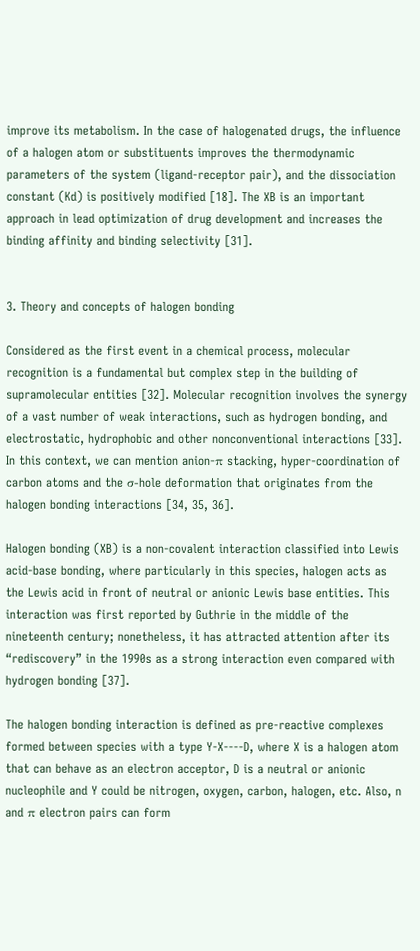improve its metabolism. In the case of halogenated drugs, the influence of a halogen atom or substituents improves the thermodynamic parameters of the system (ligand-receptor pair), and the dissociation constant (Kd) is positively modified [18]. The XB is an important approach in lead optimization of drug development and increases the binding affinity and binding selectivity [31].


3. Theory and concepts of halogen bonding

Considered as the first event in a chemical process, molecular recognition is a fundamental but complex step in the building of supramolecular entities [32]. Molecular recognition involves the synergy of a vast number of weak interactions, such as hydrogen bonding, and electrostatic, hydrophobic and other nonconventional interactions [33]. In this context, we can mention anion-π stacking, hyper-coordination of carbon atoms and the σ-hole deformation that originates from the halogen bonding interactions [34, 35, 36].

Halogen bonding (XB) is a non-covalent interaction classified into Lewis acid-base bonding, where particularly in this species, halogen acts as the Lewis acid in front of neutral or anionic Lewis base entities. This interaction was first reported by Guthrie in the middle of the nineteenth century; nonetheless, it has attracted attention after its “rediscovery” in the 1990s as a strong interaction even compared with hydrogen bonding [37].

The halogen bonding interaction is defined as pre-reactive complexes formed between species with a type Y-X----D, where X is a halogen atom that can behave as an electron acceptor, D is a neutral or anionic nucleophile and Y could be nitrogen, oxygen, carbon, halogen, etc. Also, n and π electron pairs can form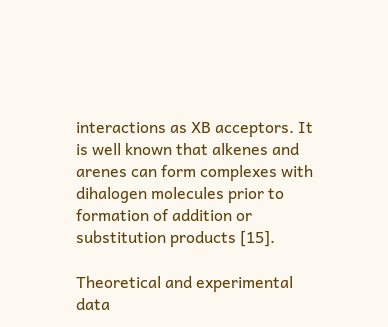interactions as XB acceptors. It is well known that alkenes and arenes can form complexes with dihalogen molecules prior to formation of addition or substitution products [15].

Theoretical and experimental data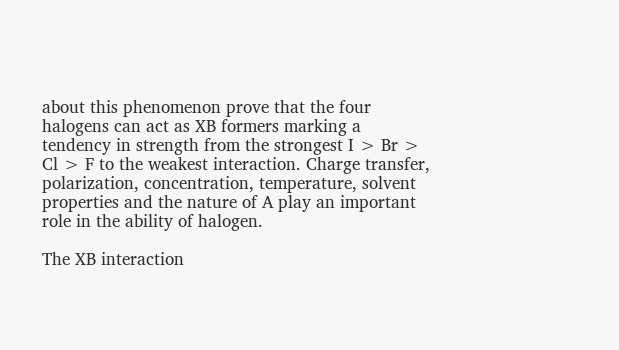about this phenomenon prove that the four halogens can act as XB formers marking a tendency in strength from the strongest I > Br > Cl > F to the weakest interaction. Charge transfer, polarization, concentration, temperature, solvent properties and the nature of A play an important role in the ability of halogen.

The XB interaction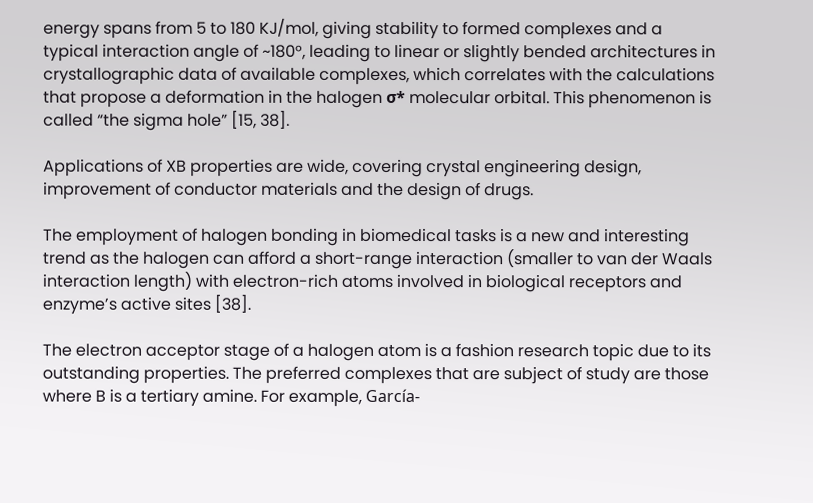energy spans from 5 to 180 KJ/mol, giving stability to formed complexes and a typical interaction angle of ~180°, leading to linear or slightly bended architectures in crystallographic data of available complexes, which correlates with the calculations that propose a deformation in the halogen σ* molecular orbital. This phenomenon is called “the sigma hole” [15, 38].

Applications of XB properties are wide, covering crystal engineering design, improvement of conductor materials and the design of drugs.

The employment of halogen bonding in biomedical tasks is a new and interesting trend as the halogen can afford a short-range interaction (smaller to van der Waals interaction length) with electron-rich atoms involved in biological receptors and enzyme’s active sites [38].

The electron acceptor stage of a halogen atom is a fashion research topic due to its outstanding properties. The preferred complexes that are subject of study are those where B is a tertiary amine. For example, García-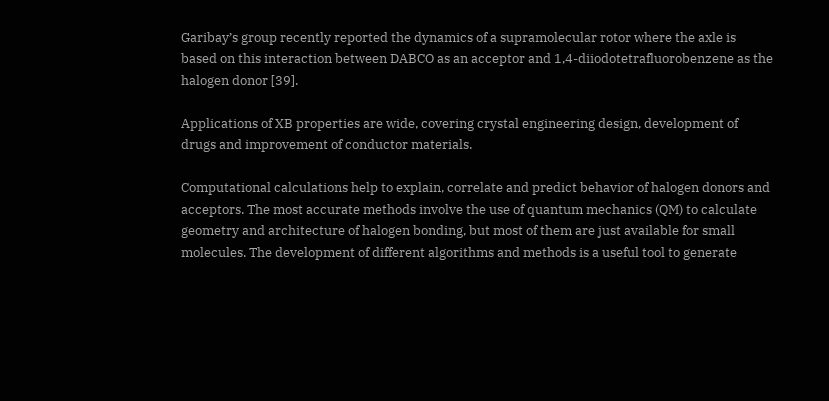Garibay’s group recently reported the dynamics of a supramolecular rotor where the axle is based on this interaction between DABCO as an acceptor and 1,4-diiodotetrafluorobenzene as the halogen donor [39].

Applications of XB properties are wide, covering crystal engineering design, development of drugs and improvement of conductor materials.

Computational calculations help to explain, correlate and predict behavior of halogen donors and acceptors. The most accurate methods involve the use of quantum mechanics (QM) to calculate geometry and architecture of halogen bonding, but most of them are just available for small molecules. The development of different algorithms and methods is a useful tool to generate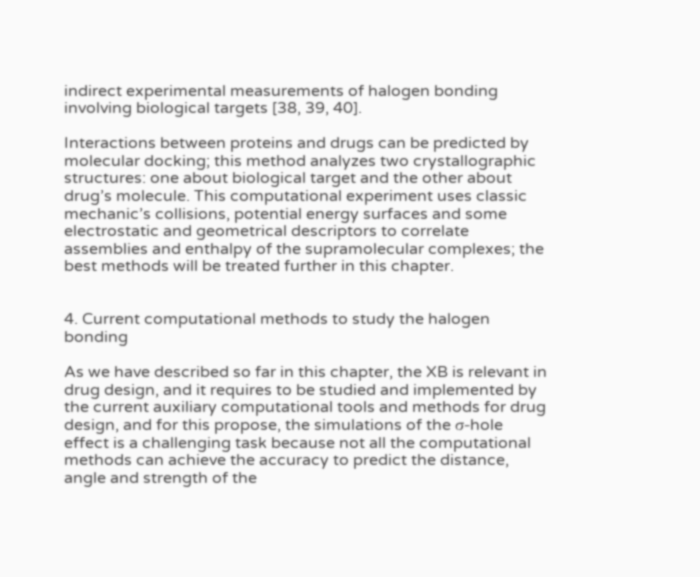indirect experimental measurements of halogen bonding involving biological targets [38, 39, 40].

Interactions between proteins and drugs can be predicted by molecular docking; this method analyzes two crystallographic structures: one about biological target and the other about drug’s molecule. This computational experiment uses classic mechanic’s collisions, potential energy surfaces and some electrostatic and geometrical descriptors to correlate assemblies and enthalpy of the supramolecular complexes; the best methods will be treated further in this chapter.


4. Current computational methods to study the halogen bonding

As we have described so far in this chapter, the XB is relevant in drug design, and it requires to be studied and implemented by the current auxiliary computational tools and methods for drug design, and for this propose, the simulations of the σ-hole effect is a challenging task because not all the computational methods can achieve the accuracy to predict the distance, angle and strength of the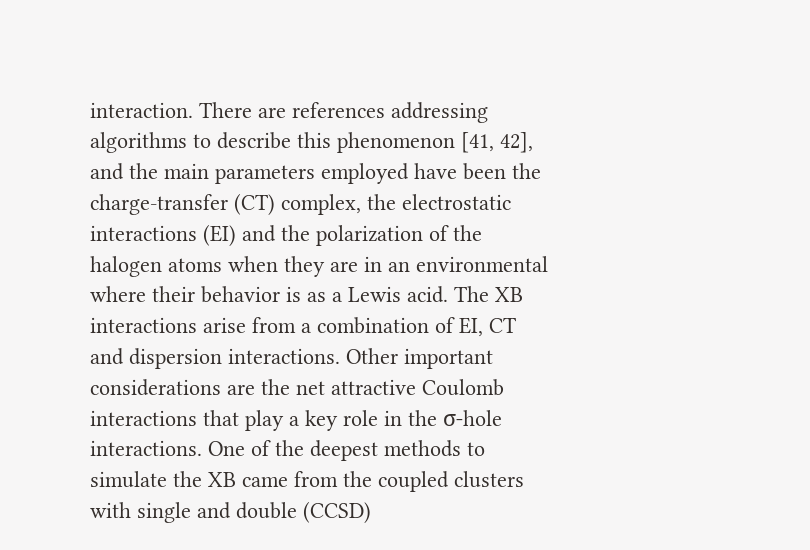interaction. There are references addressing algorithms to describe this phenomenon [41, 42], and the main parameters employed have been the charge-transfer (CT) complex, the electrostatic interactions (EI) and the polarization of the halogen atoms when they are in an environmental where their behavior is as a Lewis acid. The XB interactions arise from a combination of EI, CT and dispersion interactions. Other important considerations are the net attractive Coulomb interactions that play a key role in the σ-hole interactions. One of the deepest methods to simulate the XB came from the coupled clusters with single and double (CCSD)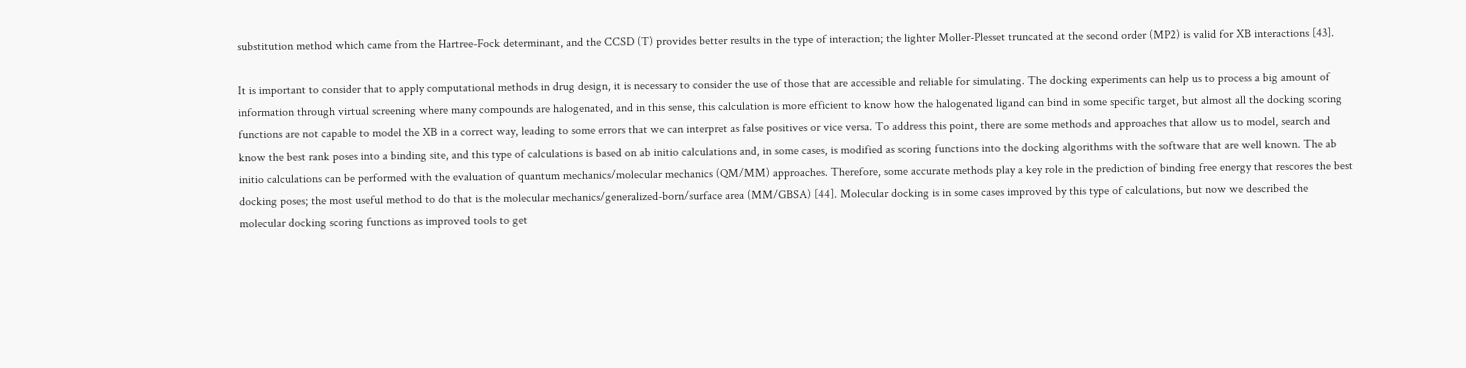substitution method which came from the Hartree-Fock determinant, and the CCSD (T) provides better results in the type of interaction; the lighter Moller-Plesset truncated at the second order (MP2) is valid for XB interactions [43].

It is important to consider that to apply computational methods in drug design, it is necessary to consider the use of those that are accessible and reliable for simulating. The docking experiments can help us to process a big amount of information through virtual screening where many compounds are halogenated, and in this sense, this calculation is more efficient to know how the halogenated ligand can bind in some specific target, but almost all the docking scoring functions are not capable to model the XB in a correct way, leading to some errors that we can interpret as false positives or vice versa. To address this point, there are some methods and approaches that allow us to model, search and know the best rank poses into a binding site, and this type of calculations is based on ab initio calculations and, in some cases, is modified as scoring functions into the docking algorithms with the software that are well known. The ab initio calculations can be performed with the evaluation of quantum mechanics/molecular mechanics (QM/MM) approaches. Therefore, some accurate methods play a key role in the prediction of binding free energy that rescores the best docking poses; the most useful method to do that is the molecular mechanics/generalized-born/surface area (MM/GBSA) [44]. Molecular docking is in some cases improved by this type of calculations, but now we described the molecular docking scoring functions as improved tools to get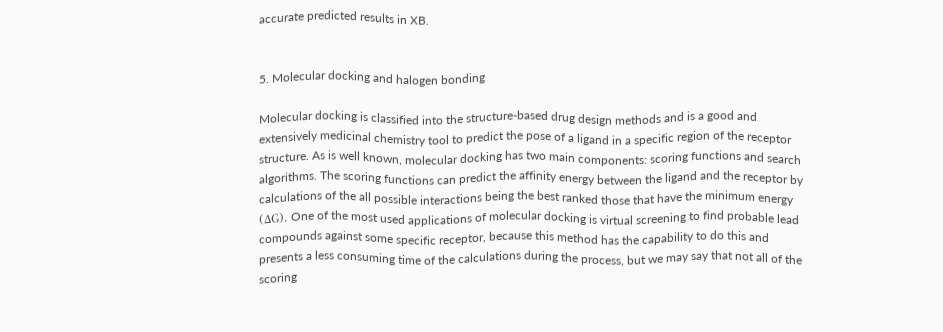accurate predicted results in XB.


5. Molecular docking and halogen bonding

Molecular docking is classified into the structure-based drug design methods and is a good and extensively medicinal chemistry tool to predict the pose of a ligand in a specific region of the receptor structure. As is well known, molecular docking has two main components: scoring functions and search algorithms. The scoring functions can predict the affinity energy between the ligand and the receptor by calculations of the all possible interactions being the best ranked those that have the minimum energy (ΔG). One of the most used applications of molecular docking is virtual screening to find probable lead compounds against some specific receptor, because this method has the capability to do this and presents a less consuming time of the calculations during the process, but we may say that not all of the scoring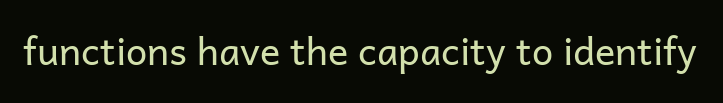functions have the capacity to identify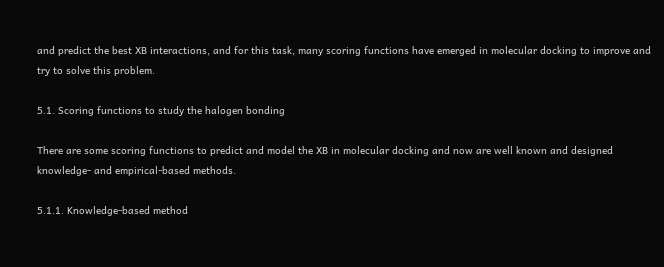and predict the best XB interactions, and for this task, many scoring functions have emerged in molecular docking to improve and try to solve this problem.

5.1. Scoring functions to study the halogen bonding

There are some scoring functions to predict and model the XB in molecular docking and now are well known and designed knowledge- and empirical-based methods.

5.1.1. Knowledge-based method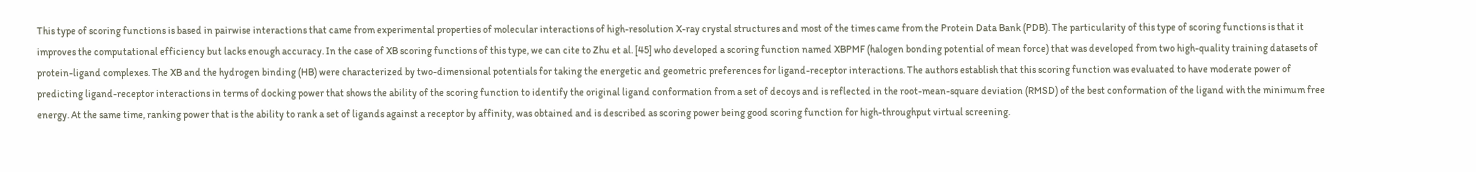This type of scoring functions is based in pairwise interactions that came from experimental properties of molecular interactions of high-resolution X-ray crystal structures and most of the times came from the Protein Data Bank (PDB). The particularity of this type of scoring functions is that it improves the computational efficiency but lacks enough accuracy. In the case of XB scoring functions of this type, we can cite to Zhu et al. [45] who developed a scoring function named XBPMF (halogen bonding potential of mean force) that was developed from two high-quality training datasets of protein-ligand complexes. The XB and the hydrogen binding (HB) were characterized by two-dimensional potentials for taking the energetic and geometric preferences for ligand-receptor interactions. The authors establish that this scoring function was evaluated to have moderate power of predicting ligand-receptor interactions in terms of docking power that shows the ability of the scoring function to identify the original ligand conformation from a set of decoys and is reflected in the root-mean-square deviation (RMSD) of the best conformation of the ligand with the minimum free energy. At the same time, ranking power that is the ability to rank a set of ligands against a receptor by affinity, was obtained and is described as scoring power being good scoring function for high-throughput virtual screening.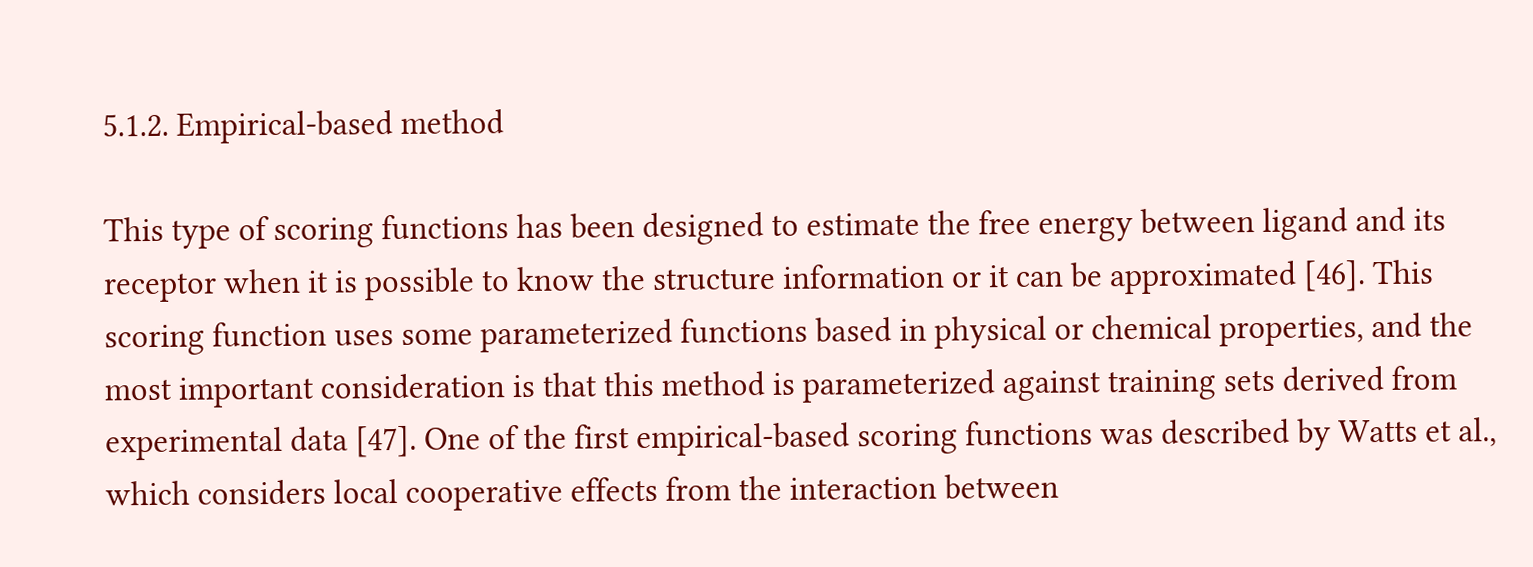5.1.2. Empirical-based method

This type of scoring functions has been designed to estimate the free energy between ligand and its receptor when it is possible to know the structure information or it can be approximated [46]. This scoring function uses some parameterized functions based in physical or chemical properties, and the most important consideration is that this method is parameterized against training sets derived from experimental data [47]. One of the first empirical-based scoring functions was described by Watts et al., which considers local cooperative effects from the interaction between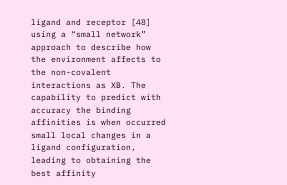ligand and receptor [48] using a “small network” approach to describe how the environment affects to the non-covalent interactions as XB. The capability to predict with accuracy the binding affinities is when occurred small local changes in a ligand configuration, leading to obtaining the best affinity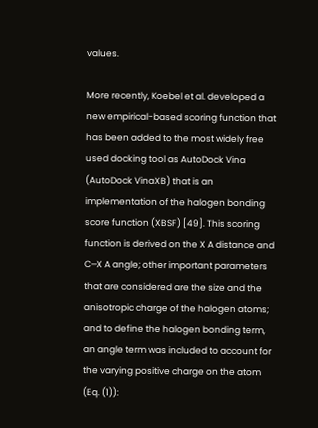values.

More recently, Koebel et al. developed a new empirical-based scoring function that has been added to the most widely free used docking tool as AutoDock Vina (AutoDock VinaXB) that is an implementation of the halogen bonding score function (XBSF) [49]. This scoring function is derived on the X A distance and C─X A angle; other important parameters that are considered are the size and the anisotropic charge of the halogen atoms; and to define the halogen bonding term, an angle term was included to account for the varying positive charge on the atom (Eq. (1)):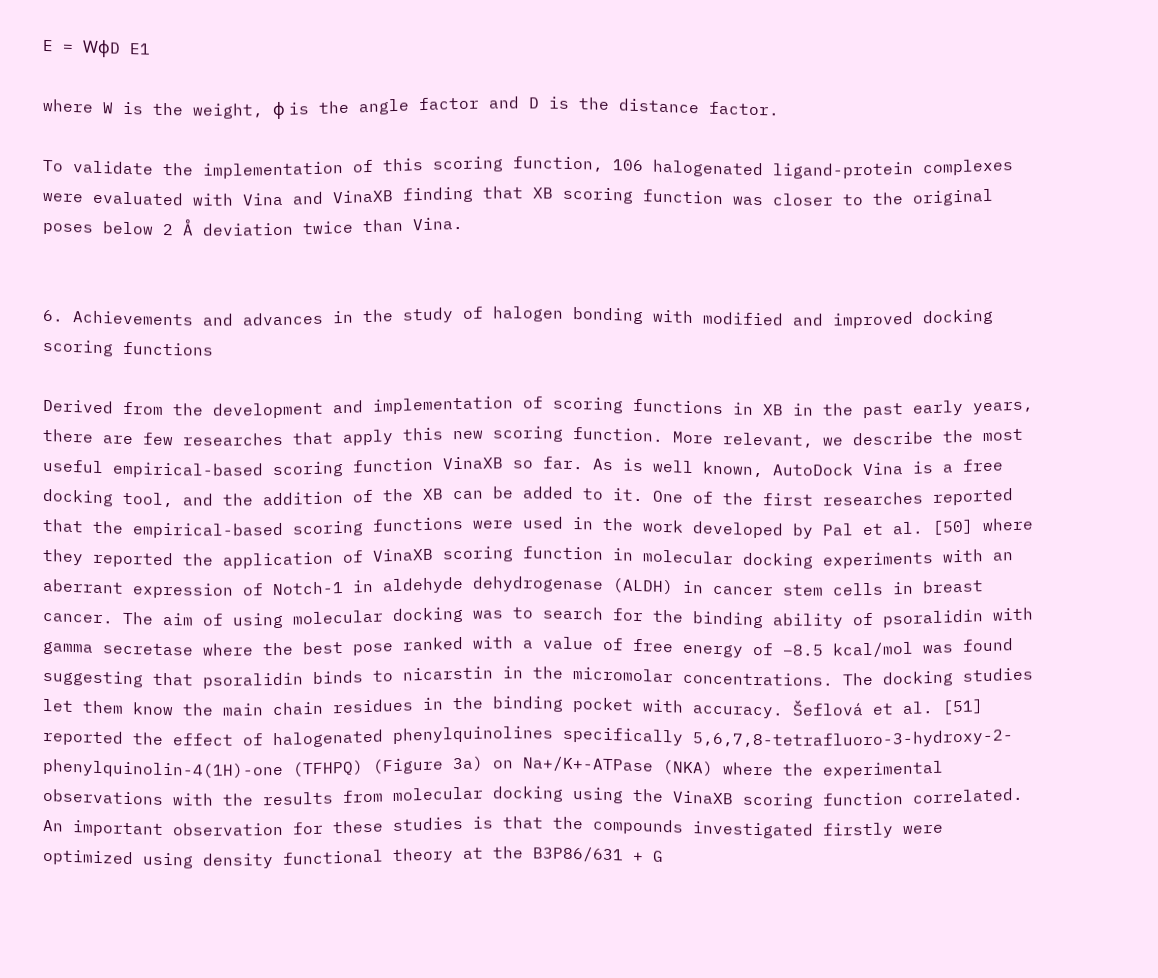E = WϕD E1

where W is the weight, ϕ is the angle factor and D is the distance factor.

To validate the implementation of this scoring function, 106 halogenated ligand-protein complexes were evaluated with Vina and VinaXB finding that XB scoring function was closer to the original poses below 2 Å deviation twice than Vina.


6. Achievements and advances in the study of halogen bonding with modified and improved docking scoring functions

Derived from the development and implementation of scoring functions in XB in the past early years, there are few researches that apply this new scoring function. More relevant, we describe the most useful empirical-based scoring function VinaXB so far. As is well known, AutoDock Vina is a free docking tool, and the addition of the XB can be added to it. One of the first researches reported that the empirical-based scoring functions were used in the work developed by Pal et al. [50] where they reported the application of VinaXB scoring function in molecular docking experiments with an aberrant expression of Notch-1 in aldehyde dehydrogenase (ALDH) in cancer stem cells in breast cancer. The aim of using molecular docking was to search for the binding ability of psoralidin with gamma secretase where the best pose ranked with a value of free energy of −8.5 kcal/mol was found suggesting that psoralidin binds to nicarstin in the micromolar concentrations. The docking studies let them know the main chain residues in the binding pocket with accuracy. Šeflová et al. [51] reported the effect of halogenated phenylquinolines specifically 5,6,7,8-tetrafluoro-3-hydroxy-2-phenylquinolin-4(1H)-one (TFHPQ) (Figure 3a) on Na+/K+-ATPase (NKA) where the experimental observations with the results from molecular docking using the VinaXB scoring function correlated. An important observation for these studies is that the compounds investigated firstly were optimized using density functional theory at the B3P86/631 + G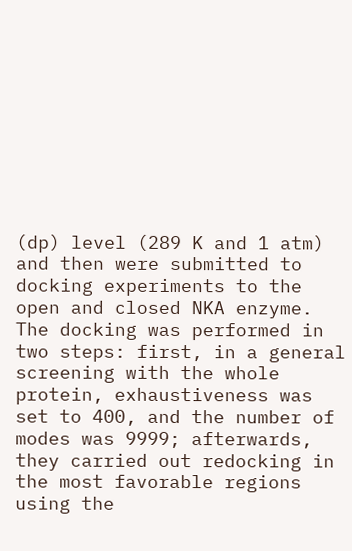(dp) level (289 K and 1 atm) and then were submitted to docking experiments to the open and closed NKA enzyme. The docking was performed in two steps: first, in a general screening with the whole protein, exhaustiveness was set to 400, and the number of modes was 9999; afterwards, they carried out redocking in the most favorable regions using the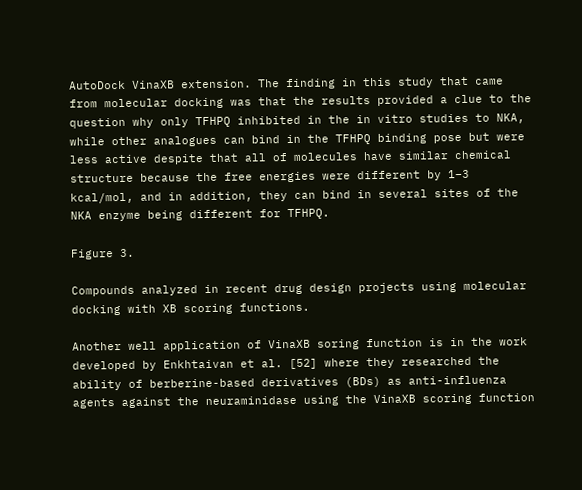AutoDock VinaXB extension. The finding in this study that came from molecular docking was that the results provided a clue to the question why only TFHPQ inhibited in the in vitro studies to NKA, while other analogues can bind in the TFHPQ binding pose but were less active despite that all of molecules have similar chemical structure because the free energies were different by 1–3 kcal/mol, and in addition, they can bind in several sites of the NKA enzyme being different for TFHPQ.

Figure 3.

Compounds analyzed in recent drug design projects using molecular docking with XB scoring functions.

Another well application of VinaXB soring function is in the work developed by Enkhtaivan et al. [52] where they researched the ability of berberine-based derivatives (BDs) as anti-influenza agents against the neuraminidase using the VinaXB scoring function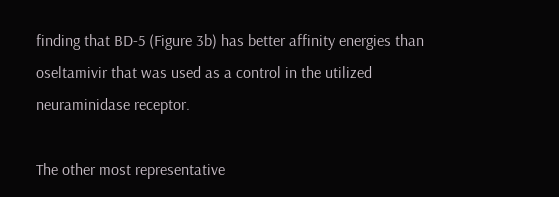finding that BD-5 (Figure 3b) has better affinity energies than oseltamivir that was used as a control in the utilized neuraminidase receptor.

The other most representative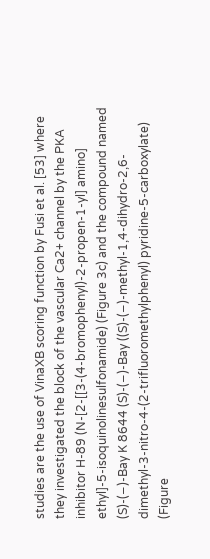studies are the use of VinaXB scoring function by Fusi et al. [53] where they investigated the block of the vascular Ca2+ channel by the PKA inhibitor H-89 (N-[2-[[3-(4-bromophenyl)-2-propen-1-yl] amino] ethyl]-5-isoquinolinesulfonamide) (Figure 3c) and the compound named (S)-(−)-Bay K 8644 (S)-(−)-Bay ((S)-(−)-methyl-1,4-dihydro-2,6-dimethyl-3-nitro-4-(2-trifluoromethylphenyl) pyridine-5-carboxylate) (Figure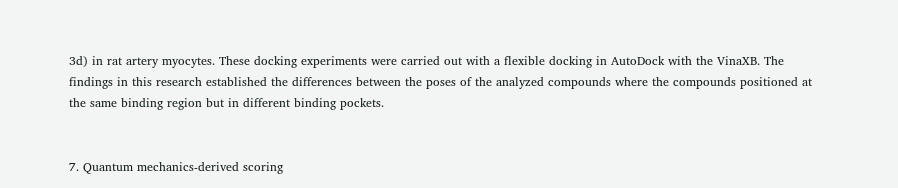3d) in rat artery myocytes. These docking experiments were carried out with a flexible docking in AutoDock with the VinaXB. The findings in this research established the differences between the poses of the analyzed compounds where the compounds positioned at the same binding region but in different binding pockets.


7. Quantum mechanics-derived scoring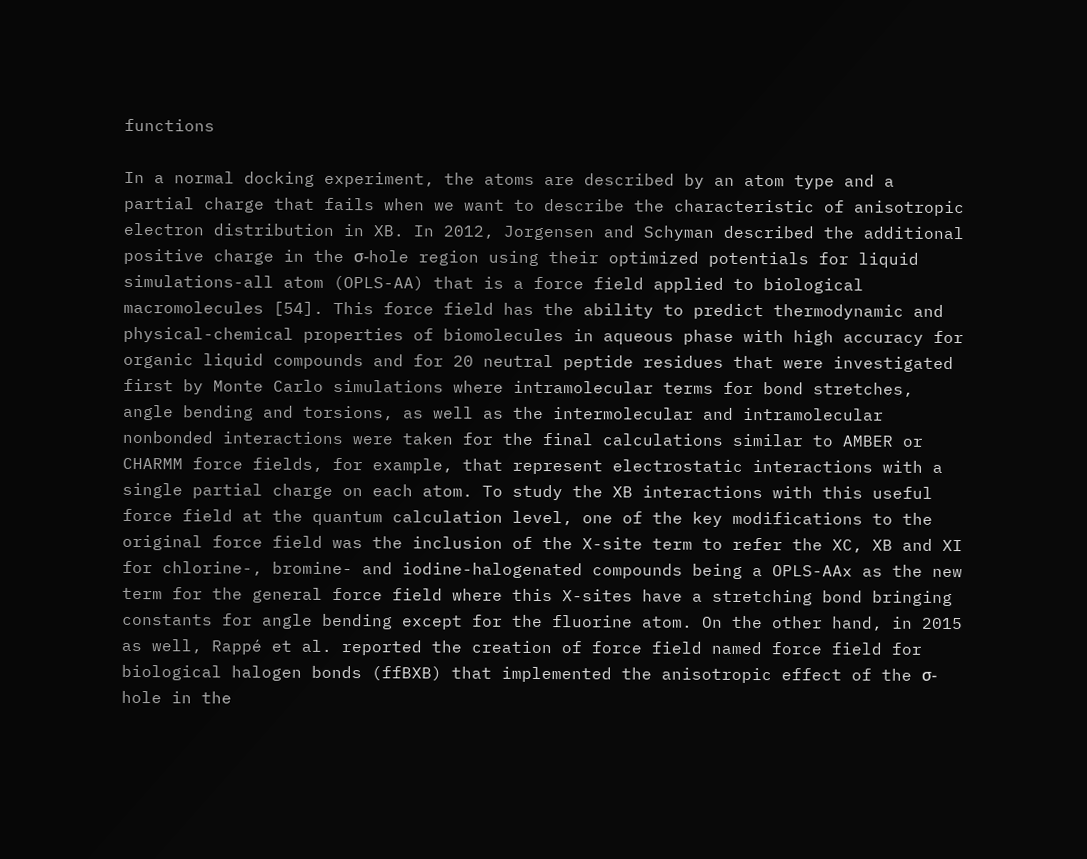functions

In a normal docking experiment, the atoms are described by an atom type and a partial charge that fails when we want to describe the characteristic of anisotropic electron distribution in XB. In 2012, Jorgensen and Schyman described the additional positive charge in the σ-hole region using their optimized potentials for liquid simulations-all atom (OPLS-AA) that is a force field applied to biological macromolecules [54]. This force field has the ability to predict thermodynamic and physical-chemical properties of biomolecules in aqueous phase with high accuracy for organic liquid compounds and for 20 neutral peptide residues that were investigated first by Monte Carlo simulations where intramolecular terms for bond stretches, angle bending and torsions, as well as the intermolecular and intramolecular nonbonded interactions were taken for the final calculations similar to AMBER or CHARMM force fields, for example, that represent electrostatic interactions with a single partial charge on each atom. To study the XB interactions with this useful force field at the quantum calculation level, one of the key modifications to the original force field was the inclusion of the X-site term to refer the XC, XB and XI for chlorine-, bromine- and iodine-halogenated compounds being a OPLS-AAx as the new term for the general force field where this X-sites have a stretching bond bringing constants for angle bending except for the fluorine atom. On the other hand, in 2015 as well, Rappé et al. reported the creation of force field named force field for biological halogen bonds (ffBXB) that implemented the anisotropic effect of the σ-hole in the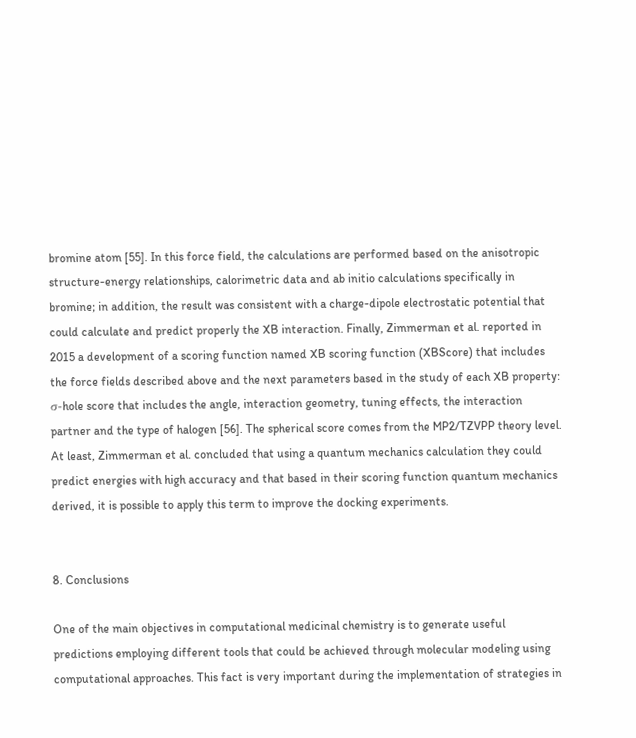bromine atom [55]. In this force field, the calculations are performed based on the anisotropic structure-energy relationships, calorimetric data and ab initio calculations specifically in bromine; in addition, the result was consistent with a charge-dipole electrostatic potential that could calculate and predict properly the XB interaction. Finally, Zimmerman et al. reported in 2015 a development of a scoring function named XB scoring function (XBScore) that includes the force fields described above and the next parameters based in the study of each XB property: σ-hole score that includes the angle, interaction geometry, tuning effects, the interaction partner and the type of halogen [56]. The spherical score comes from the MP2/TZVPP theory level. At least, Zimmerman et al. concluded that using a quantum mechanics calculation they could predict energies with high accuracy and that based in their scoring function quantum mechanics derived, it is possible to apply this term to improve the docking experiments.


8. Conclusions

One of the main objectives in computational medicinal chemistry is to generate useful predictions employing different tools that could be achieved through molecular modeling using computational approaches. This fact is very important during the implementation of strategies in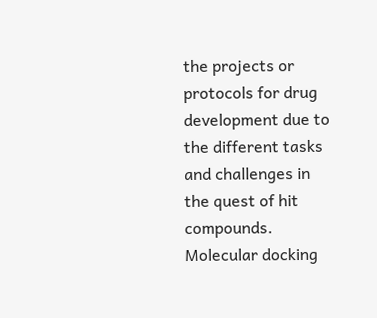the projects or protocols for drug development due to the different tasks and challenges in the quest of hit compounds. Molecular docking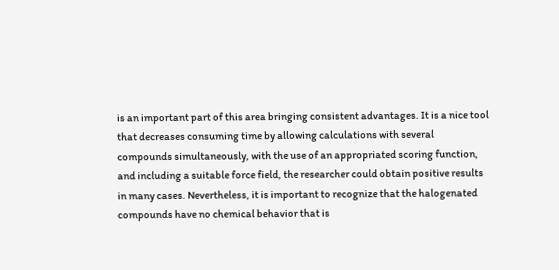is an important part of this area bringing consistent advantages. It is a nice tool that decreases consuming time by allowing calculations with several compounds simultaneously, with the use of an appropriated scoring function, and including a suitable force field, the researcher could obtain positive results in many cases. Nevertheless, it is important to recognize that the halogenated compounds have no chemical behavior that is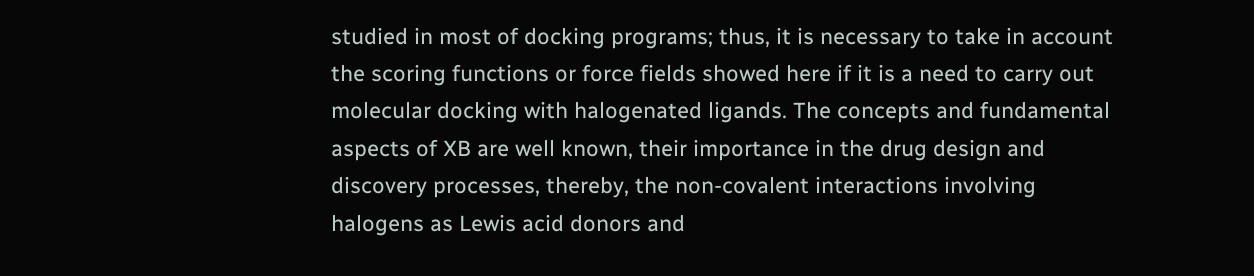studied in most of docking programs; thus, it is necessary to take in account the scoring functions or force fields showed here if it is a need to carry out molecular docking with halogenated ligands. The concepts and fundamental aspects of XB are well known, their importance in the drug design and discovery processes, thereby, the non-covalent interactions involving halogens as Lewis acid donors and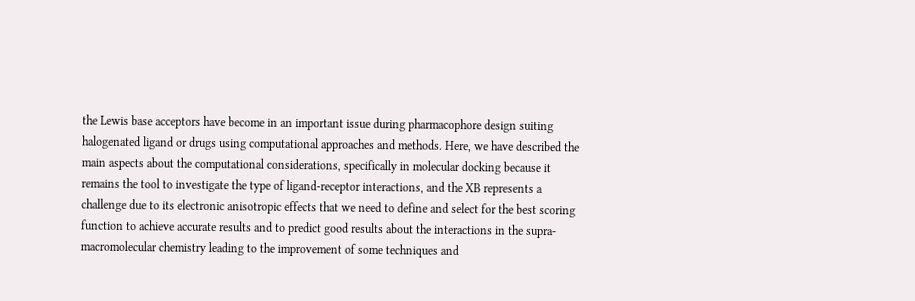the Lewis base acceptors have become in an important issue during pharmacophore design suiting halogenated ligand or drugs using computational approaches and methods. Here, we have described the main aspects about the computational considerations, specifically in molecular docking because it remains the tool to investigate the type of ligand-receptor interactions, and the XB represents a challenge due to its electronic anisotropic effects that we need to define and select for the best scoring function to achieve accurate results and to predict good results about the interactions in the supra-macromolecular chemistry leading to the improvement of some techniques and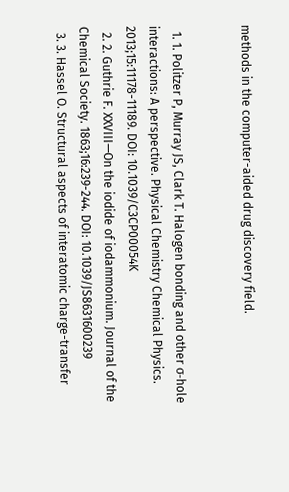methods in the computer-aided drug discovery field.


  1. 1. Politzer P, Murray JS, Clark T. Halogen bonding and other σ-hole interactions: A perspective. Physical Chemistry Chemical Physics. 2013;15:11178-11189. DOI: 10.1039/C3CP00054K
  2. 2. Guthrie F. XXVIII—On the iodide of iodammonium. Journal of the Chemical Society. 1863;16:239-244. DOI: 10.1039/JS8631600239
  3. 3. Hassel O. Structural aspects of interatomic charge-transfer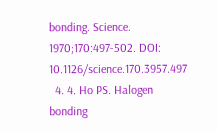bonding. Science. 1970;170:497-502. DOI: 10.1126/science.170.3957.497
  4. 4. Ho PS. Halogen bonding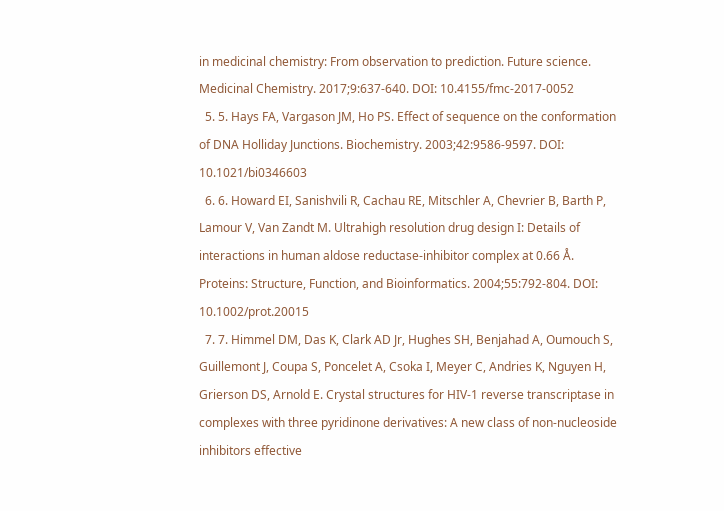in medicinal chemistry: From observation to prediction. Future science. Medicinal Chemistry. 2017;9:637-640. DOI: 10.4155/fmc-2017-0052
  5. 5. Hays FA, Vargason JM, Ho PS. Effect of sequence on the conformation of DNA Holliday Junctions. Biochemistry. 2003;42:9586-9597. DOI: 10.1021/bi0346603
  6. 6. Howard EI, Sanishvili R, Cachau RE, Mitschler A, Chevrier B, Barth P, Lamour V, Van Zandt M. Ultrahigh resolution drug design I: Details of interactions in human aldose reductase-inhibitor complex at 0.66 Å. Proteins: Structure, Function, and Bioinformatics. 2004;55:792-804. DOI: 10.1002/prot.20015
  7. 7. Himmel DM, Das K, Clark AD Jr, Hughes SH, Benjahad A, Oumouch S, Guillemont J, Coupa S, Poncelet A, Csoka I, Meyer C, Andries K, Nguyen H, Grierson DS, Arnold E. Crystal structures for HIV-1 reverse transcriptase in complexes with three pyridinone derivatives: A new class of non-nucleoside inhibitors effective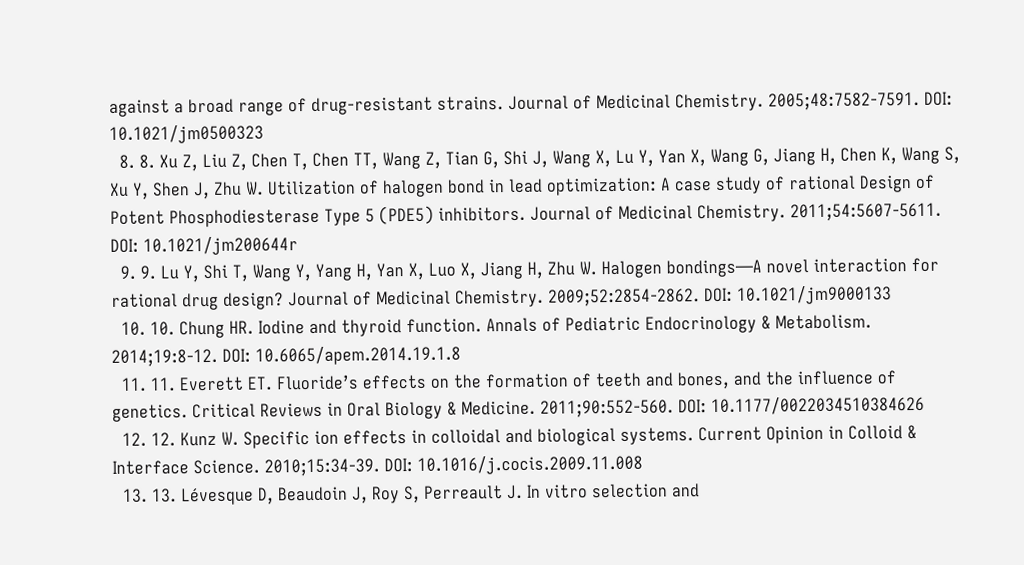against a broad range of drug-resistant strains. Journal of Medicinal Chemistry. 2005;48:7582-7591. DOI: 10.1021/jm0500323
  8. 8. Xu Z, Liu Z, Chen T, Chen TT, Wang Z, Tian G, Shi J, Wang X, Lu Y, Yan X, Wang G, Jiang H, Chen K, Wang S, Xu Y, Shen J, Zhu W. Utilization of halogen bond in lead optimization: A case study of rational Design of Potent Phosphodiesterase Type 5 (PDE5) inhibitors. Journal of Medicinal Chemistry. 2011;54:5607-5611. DOI: 10.1021/jm200644r
  9. 9. Lu Y, Shi T, Wang Y, Yang H, Yan X, Luo X, Jiang H, Zhu W. Halogen bondings—A novel interaction for rational drug design? Journal of Medicinal Chemistry. 2009;52:2854-2862. DOI: 10.1021/jm9000133
  10. 10. Chung HR. Iodine and thyroid function. Annals of Pediatric Endocrinology & Metabolism. 2014;19:8-12. DOI: 10.6065/apem.2014.19.1.8
  11. 11. Everett ET. Fluoride’s effects on the formation of teeth and bones, and the influence of genetics. Critical Reviews in Oral Biology & Medicine. 2011;90:552-560. DOI: 10.1177/0022034510384626
  12. 12. Kunz W. Specific ion effects in colloidal and biological systems. Current Opinion in Colloid & Interface Science. 2010;15:34-39. DOI: 10.1016/j.cocis.2009.11.008
  13. 13. Lévesque D, Beaudoin J, Roy S, Perreault J. In vitro selection and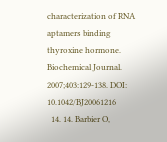characterization of RNA aptamers binding thyroxine hormone. Biochemical Journal. 2007;403:129-138. DOI: 10.1042/BJ20061216
  14. 14. Barbier O,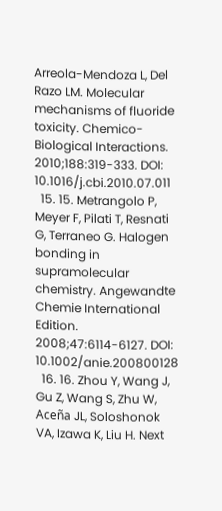Arreola-Mendoza L, Del Razo LM. Molecular mechanisms of fluoride toxicity. Chemico-Biological Interactions. 2010;188:319-333. DOI: 10.1016/j.cbi.2010.07.011
  15. 15. Metrangolo P, Meyer F, Pilati T, Resnati G, Terraneo G. Halogen bonding in supramolecular chemistry. Angewandte Chemie International Edition. 2008;47:6114-6127. DOI: 10.1002/anie.200800128
  16. 16. Zhou Y, Wang J, Gu Z, Wang S, Zhu W, Aceña JL, Soloshonok VA, Izawa K, Liu H. Next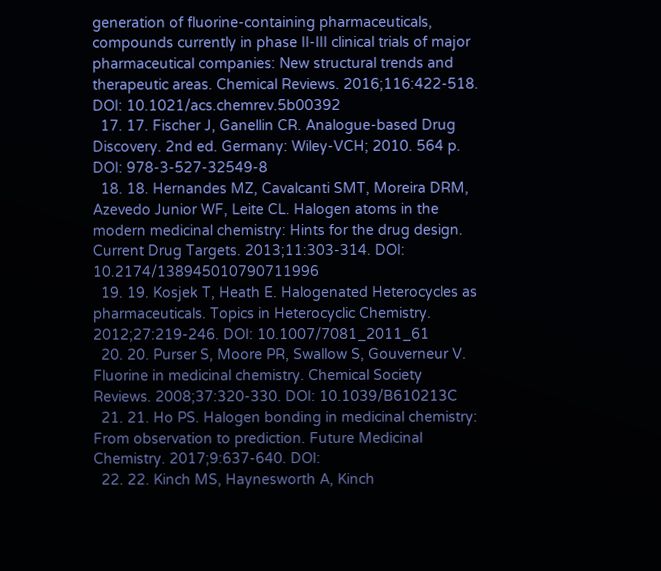generation of fluorine-containing pharmaceuticals, compounds currently in phase II-III clinical trials of major pharmaceutical companies: New structural trends and therapeutic areas. Chemical Reviews. 2016;116:422-518. DOI: 10.1021/acs.chemrev.5b00392
  17. 17. Fischer J, Ganellin CR. Analogue-based Drug Discovery. 2nd ed. Germany: Wiley-VCH; 2010. 564 p. DOI: 978-3-527-32549-8
  18. 18. Hernandes MZ, Cavalcanti SMT, Moreira DRM, Azevedo Junior WF, Leite CL. Halogen atoms in the modern medicinal chemistry: Hints for the drug design. Current Drug Targets. 2013;11:303-314. DOI: 10.2174/138945010790711996
  19. 19. Kosjek T, Heath E. Halogenated Heterocycles as pharmaceuticals. Topics in Heterocyclic Chemistry. 2012;27:219-246. DOI: 10.1007/7081_2011_61
  20. 20. Purser S, Moore PR, Swallow S, Gouverneur V. Fluorine in medicinal chemistry. Chemical Society Reviews. 2008;37:320-330. DOI: 10.1039/B610213C
  21. 21. Ho PS. Halogen bonding in medicinal chemistry: From observation to prediction. Future Medicinal Chemistry. 2017;9:637-640. DOI:
  22. 22. Kinch MS, Haynesworth A, Kinch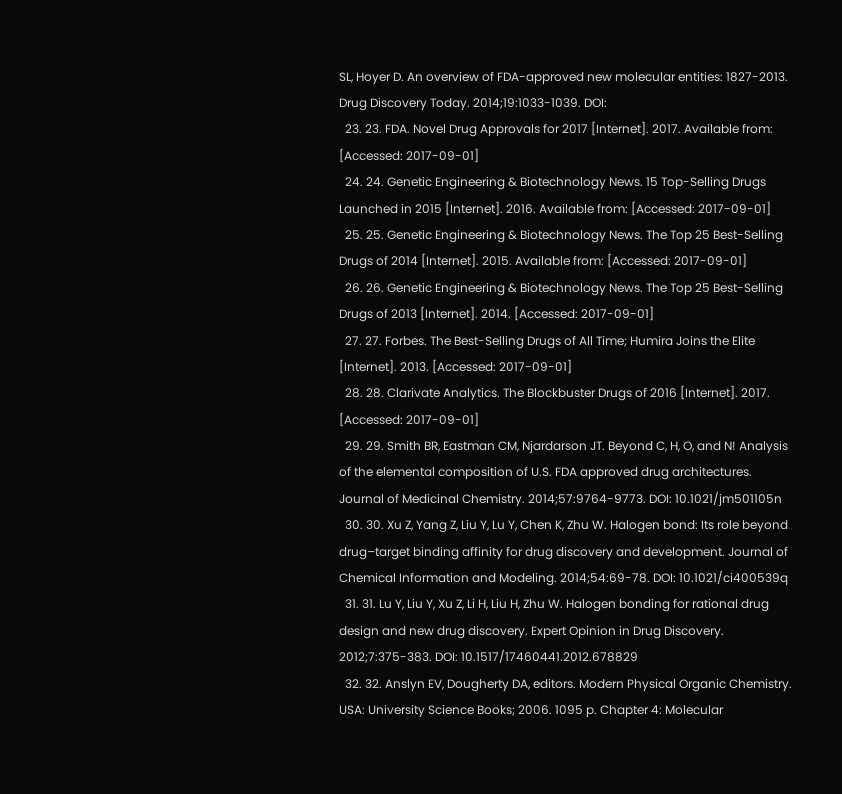SL, Hoyer D. An overview of FDA-approved new molecular entities: 1827-2013. Drug Discovery Today. 2014;19:1033-1039. DOI:
  23. 23. FDA. Novel Drug Approvals for 2017 [Internet]. 2017. Available from: [Accessed: 2017-09-01]
  24. 24. Genetic Engineering & Biotechnology News. 15 Top-Selling Drugs Launched in 2015 [Internet]. 2016. Available from: [Accessed: 2017-09-01]
  25. 25. Genetic Engineering & Biotechnology News. The Top 25 Best-Selling Drugs of 2014 [Internet]. 2015. Available from: [Accessed: 2017-09-01]
  26. 26. Genetic Engineering & Biotechnology News. The Top 25 Best-Selling Drugs of 2013 [Internet]. 2014. [Accessed: 2017-09-01]
  27. 27. Forbes. The Best-Selling Drugs of All Time; Humira Joins the Elite [Internet]. 2013. [Accessed: 2017-09-01]
  28. 28. Clarivate Analytics. The Blockbuster Drugs of 2016 [Internet]. 2017. [Accessed: 2017-09-01]
  29. 29. Smith BR, Eastman CM, Njardarson JT. Beyond C, H, O, and N! Analysis of the elemental composition of U.S. FDA approved drug architectures. Journal of Medicinal Chemistry. 2014;57:9764-9773. DOI: 10.1021/jm501105n
  30. 30. Xu Z, Yang Z, Liu Y, Lu Y, Chen K, Zhu W. Halogen bond: Its role beyond drug–target binding affinity for drug discovery and development. Journal of Chemical Information and Modeling. 2014;54:69-78. DOI: 10.1021/ci400539q
  31. 31. Lu Y, Liu Y, Xu Z, Li H, Liu H, Zhu W. Halogen bonding for rational drug design and new drug discovery. Expert Opinion in Drug Discovery. 2012;7:375-383. DOI: 10.1517/17460441.2012.678829
  32. 32. Anslyn EV, Dougherty DA, editors. Modern Physical Organic Chemistry. USA: University Science Books; 2006. 1095 p. Chapter 4: Molecular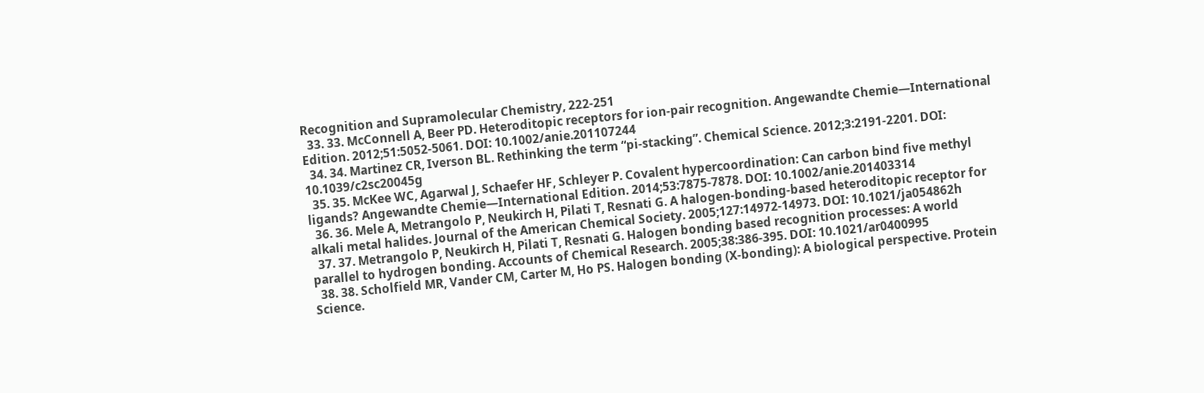Recognition and Supramolecular Chemistry, 222-251
  33. 33. McConnell A, Beer PD. Heteroditopic receptors for ion-pair recognition. Angewandte Chemie—International Edition. 2012;51:5052-5061. DOI: 10.1002/anie.201107244
  34. 34. Martinez CR, Iverson BL. Rethinking the term “pi-stacking”. Chemical Science. 2012;3:2191-2201. DOI: 10.1039/c2sc20045g
  35. 35. McKee WC, Agarwal J, Schaefer HF, Schleyer P. Covalent hypercoordination: Can carbon bind five methyl ligands? Angewandte Chemie—International Edition. 2014;53:7875-7878. DOI: 10.1002/anie.201403314
  36. 36. Mele A, Metrangolo P, Neukirch H, Pilati T, Resnati G. A halogen-bonding-based heteroditopic receptor for alkali metal halides. Journal of the American Chemical Society. 2005;127:14972-14973. DOI: 10.1021/ja054862h
  37. 37. Metrangolo P, Neukirch H, Pilati T, Resnati G. Halogen bonding based recognition processes: A world parallel to hydrogen bonding. Accounts of Chemical Research. 2005;38:386-395. DOI: 10.1021/ar0400995
  38. 38. Scholfield MR, Vander CM, Carter M, Ho PS. Halogen bonding (X-bonding): A biological perspective. Protein Science.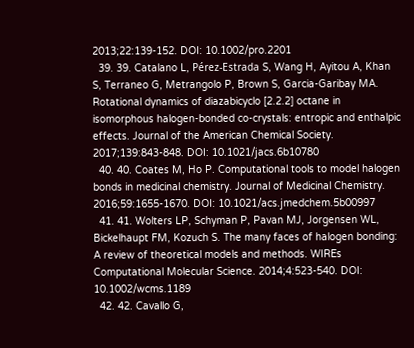2013;22:139-152. DOI: 10.1002/pro.2201
  39. 39. Catalano L, Pérez-Estrada S, Wang H, Ayitou A, Khan S, Terraneo G, Metrangolo P, Brown S, Garcia-Garibay MA. Rotational dynamics of diazabicyclo [2.2.2] octane in isomorphous halogen-bonded co-crystals: entropic and enthalpic effects. Journal of the American Chemical Society. 2017;139:843-848. DOI: 10.1021/jacs.6b10780
  40. 40. Coates M, Ho P. Computational tools to model halogen bonds in medicinal chemistry. Journal of Medicinal Chemistry. 2016;59:1655-1670. DOI: 10.1021/acs.jmedchem.5b00997
  41. 41. Wolters LP, Schyman P, Pavan MJ, Jorgensen WL, Bickelhaupt FM, Kozuch S. The many faces of halogen bonding: A review of theoretical models and methods. WIREs Computational Molecular Science. 2014;4:523-540. DOI: 10.1002/wcms.1189
  42. 42. Cavallo G,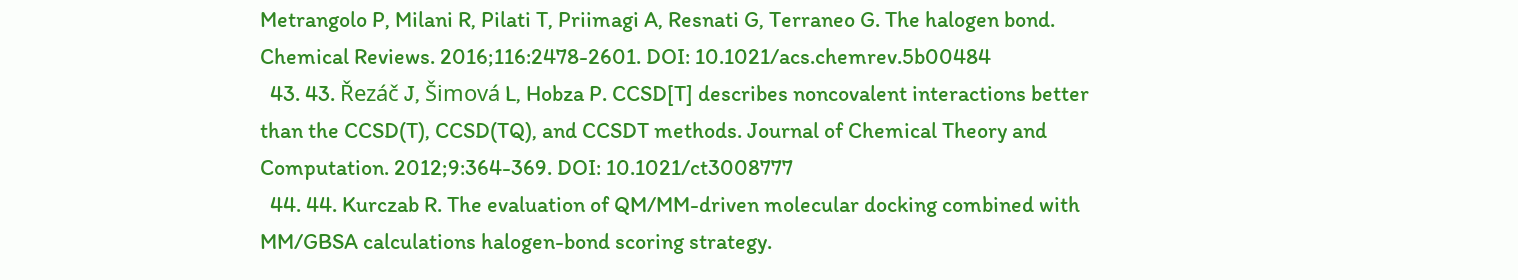Metrangolo P, Milani R, Pilati T, Priimagi A, Resnati G, Terraneo G. The halogen bond. Chemical Reviews. 2016;116:2478-2601. DOI: 10.1021/acs.chemrev.5b00484
  43. 43. Řezáč J, Šimová L, Hobza P. CCSD[T] describes noncovalent interactions better than the CCSD(T), CCSD(TQ), and CCSDT methods. Journal of Chemical Theory and Computation. 2012;9:364-369. DOI: 10.1021/ct3008777
  44. 44. Kurczab R. The evaluation of QM/MM-driven molecular docking combined with MM/GBSA calculations halogen-bond scoring strategy.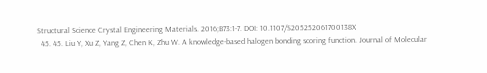Structural Science Crystal Engineering Materials. 2016;B73:1-7. DOI: 10.1107/S205252061700138X
  45. 45. Liu Y, Xu Z, Yang Z, Chen K, Zhu W. A knowledge-based halogen bonding scoring function. Journal of Molecular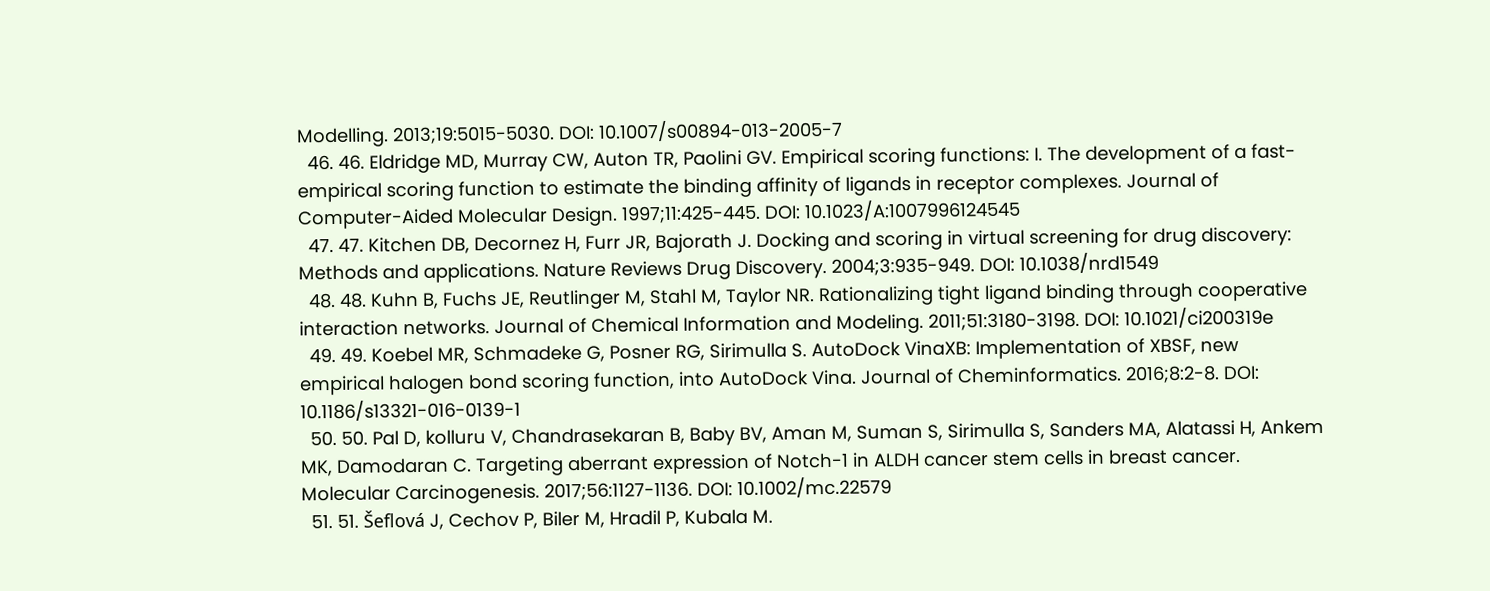Modelling. 2013;19:5015-5030. DOI: 10.1007/s00894-013-2005-7
  46. 46. Eldridge MD, Murray CW, Auton TR, Paolini GV. Empirical scoring functions: I. The development of a fast-empirical scoring function to estimate the binding affinity of ligands in receptor complexes. Journal of Computer-Aided Molecular Design. 1997;11:425-445. DOI: 10.1023/A:1007996124545
  47. 47. Kitchen DB, Decornez H, Furr JR, Bajorath J. Docking and scoring in virtual screening for drug discovery: Methods and applications. Nature Reviews Drug Discovery. 2004;3:935-949. DOI: 10.1038/nrd1549
  48. 48. Kuhn B, Fuchs JE, Reutlinger M, Stahl M, Taylor NR. Rationalizing tight ligand binding through cooperative interaction networks. Journal of Chemical Information and Modeling. 2011;51:3180-3198. DOI: 10.1021/ci200319e
  49. 49. Koebel MR, Schmadeke G, Posner RG, Sirimulla S. AutoDock VinaXB: Implementation of XBSF, new empirical halogen bond scoring function, into AutoDock Vina. Journal of Cheminformatics. 2016;8:2-8. DOI: 10.1186/s13321-016-0139-1
  50. 50. Pal D, kolluru V, Chandrasekaran B, Baby BV, Aman M, Suman S, Sirimulla S, Sanders MA, Alatassi H, Ankem MK, Damodaran C. Targeting aberrant expression of Notch-1 in ALDH cancer stem cells in breast cancer. Molecular Carcinogenesis. 2017;56:1127-1136. DOI: 10.1002/mc.22579
  51. 51. Šeflová J, Cechov P, Biler M, Hradil P, Kubala M.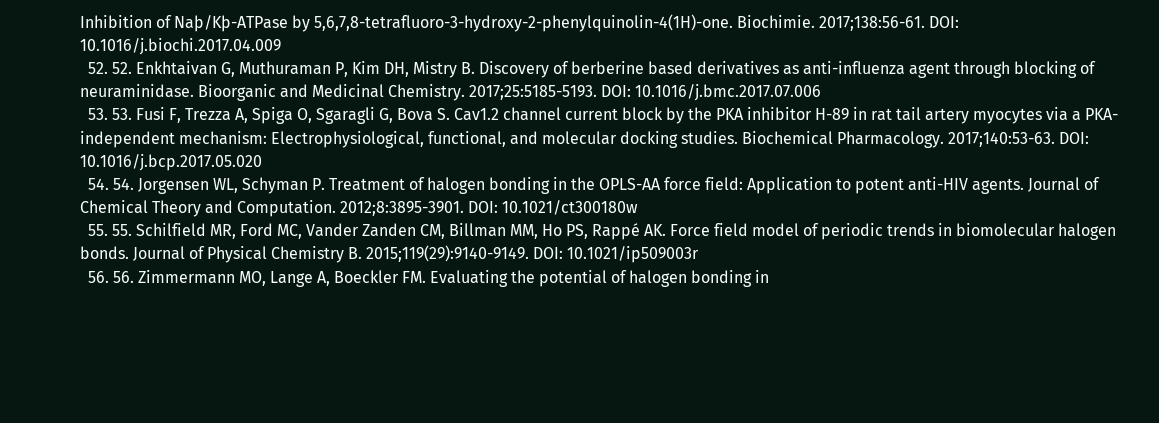Inhibition of Naþ/Kþ-ATPase by 5,6,7,8-tetrafluoro-3-hydroxy-2-phenylquinolin-4(1H)-one. Biochimie. 2017;138:56-61. DOI: 10.1016/j.biochi.2017.04.009
  52. 52. Enkhtaivan G, Muthuraman P, Kim DH, Mistry B. Discovery of berberine based derivatives as anti-influenza agent through blocking of neuraminidase. Bioorganic and Medicinal Chemistry. 2017;25:5185-5193. DOI: 10.1016/j.bmc.2017.07.006
  53. 53. Fusi F, Trezza A, Spiga O, Sgaragli G, Bova S. Cav1.2 channel current block by the PKA inhibitor H-89 in rat tail artery myocytes via a PKA-independent mechanism: Electrophysiological, functional, and molecular docking studies. Biochemical Pharmacology. 2017;140:53-63. DOI: 10.1016/j.bcp.2017.05.020
  54. 54. Jorgensen WL, Schyman P. Treatment of halogen bonding in the OPLS-AA force field: Application to potent anti-HIV agents. Journal of Chemical Theory and Computation. 2012;8:3895-3901. DOI: 10.1021/ct300180w
  55. 55. Schilfield MR, Ford MC, Vander Zanden CM, Billman MM, Ho PS, Rappé AK. Force field model of periodic trends in biomolecular halogen bonds. Journal of Physical Chemistry B. 2015;119(29):9140-9149. DOI: 10.1021/ip509003r
  56. 56. Zimmermann MO, Lange A, Boeckler FM. Evaluating the potential of halogen bonding in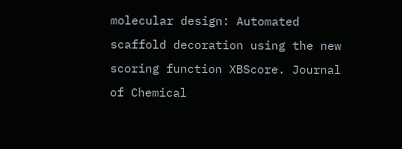molecular design: Automated scaffold decoration using the new scoring function XBScore. Journal of Chemical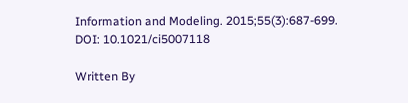Information and Modeling. 2015;55(3):687-699. DOI: 10.1021/ci5007118

Written By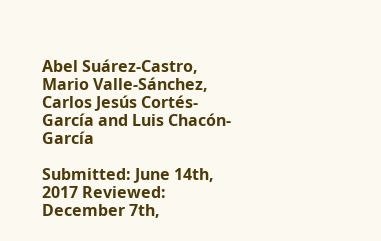Abel Suárez-Castro, Mario Valle-Sánchez, Carlos Jesús Cortés-García and Luis Chacón-García

Submitted: June 14th, 2017 Reviewed: December 7th,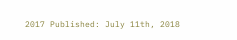2017 Published: July 11th, 2018